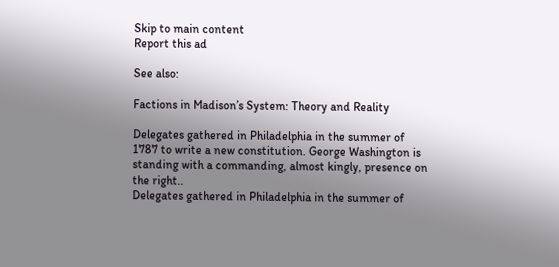Skip to main content
Report this ad

See also:

Factions in Madison’s System: Theory and Reality

Delegates gathered in Philadelphia in the summer of 1787 to write a new constitution. George Washington is standing with a commanding, almost kingly, presence on the right..
Delegates gathered in Philadelphia in the summer of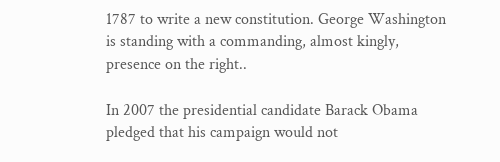1787 to write a new constitution. George Washington is standing with a commanding, almost kingly, presence on the right..

In 2007 the presidential candidate Barack Obama pledged that his campaign would not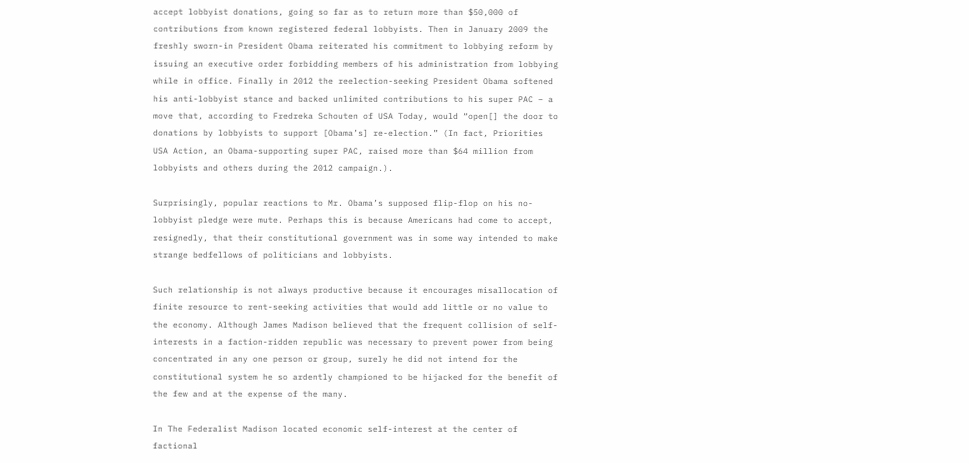accept lobbyist donations, going so far as to return more than $50,000 of contributions from known registered federal lobbyists. Then in January 2009 the freshly sworn-in President Obama reiterated his commitment to lobbying reform by issuing an executive order forbidding members of his administration from lobbying while in office. Finally in 2012 the reelection-seeking President Obama softened his anti-lobbyist stance and backed unlimited contributions to his super PAC – a move that, according to Fredreka Schouten of USA Today, would “open[] the door to donations by lobbyists to support [Obama’s] re-election.” (In fact, Priorities USA Action, an Obama-supporting super PAC, raised more than $64 million from lobbyists and others during the 2012 campaign.).

Surprisingly, popular reactions to Mr. Obama’s supposed flip-flop on his no-lobbyist pledge were mute. Perhaps this is because Americans had come to accept, resignedly, that their constitutional government was in some way intended to make strange bedfellows of politicians and lobbyists.

Such relationship is not always productive because it encourages misallocation of finite resource to rent-seeking activities that would add little or no value to the economy. Although James Madison believed that the frequent collision of self-interests in a faction-ridden republic was necessary to prevent power from being concentrated in any one person or group, surely he did not intend for the constitutional system he so ardently championed to be hijacked for the benefit of the few and at the expense of the many.

In The Federalist Madison located economic self-interest at the center of factional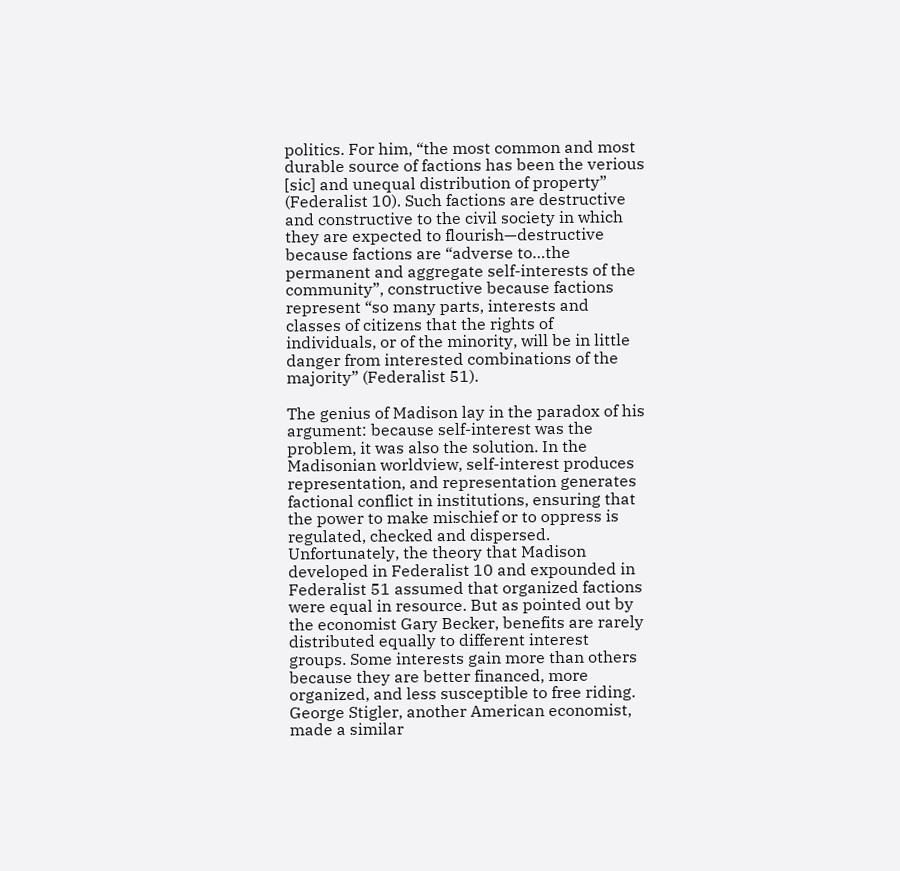politics. For him, “the most common and most durable source of factions has been the verious [sic] and unequal distribution of property” (Federalist 10). Such factions are destructive and constructive to the civil society in which they are expected to flourish—destructive because factions are “adverse to…the permanent and aggregate self-interests of the community”, constructive because factions represent “so many parts, interests and classes of citizens that the rights of individuals, or of the minority, will be in little danger from interested combinations of the majority” (Federalist 51).

The genius of Madison lay in the paradox of his argument: because self-interest was the problem, it was also the solution. In the Madisonian worldview, self-interest produces representation, and representation generates factional conflict in institutions, ensuring that the power to make mischief or to oppress is regulated, checked and dispersed.
Unfortunately, the theory that Madison developed in Federalist 10 and expounded in Federalist 51 assumed that organized factions were equal in resource. But as pointed out by the economist Gary Becker, benefits are rarely distributed equally to different interest groups. Some interests gain more than others because they are better financed, more organized, and less susceptible to free riding. George Stigler, another American economist, made a similar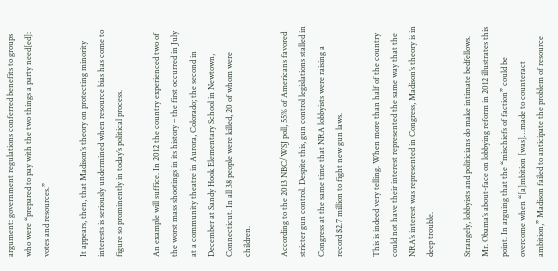argument: government regulations conferred benefits to groups who were “prepared to pay with the two things a party need[ed]: votes and resources.”

It appears, then, that Madison’s theory on protecting minority interests is seriously undermined when resource bias has come to figure so prominently in today’s political process.

An example will suffice. In 2012 the country experienced two of the worst mass shootings in its history – the first occurred in July at a community theatre in Aurora, Colorado; the second in December at Sandy Hook Elementary School in Newtown, Connecticut. In all 38 people were killed, 20 of whom were children.

According to the 2013 NBC/WSJ poll, 55% of Americans favored stricter gun control. Despite this, gun control legislations stalled in Congress at the same time that NRA lobbyists were raising a record $2.7 million to fight new gun laws.

This is indeed very telling. When more than half of the country could not have their interest represented the same way that the NRA’s interest was represented in Congress, Madison’s theory is in deep trouble.

Strangely, lobbyists and politicians do make intimate bedfellows. Mr. Obama’s about-face on lobbying reform in 2012 illustrates this point. In arguing that the “mischiefs of faction” could be overcome when “[a]mbition [was]…made to counteract ambition,” Madison failed to anticipate the problem of resource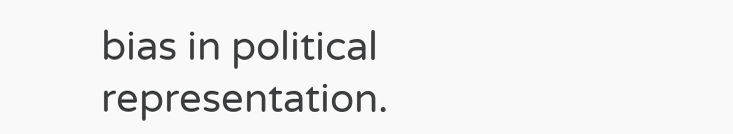bias in political representation.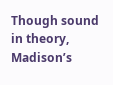Though sound in theory, Madison’s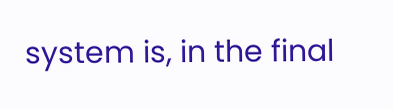system is, in the final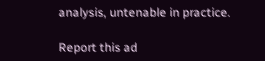analysis, untenable in practice.

Report this ad